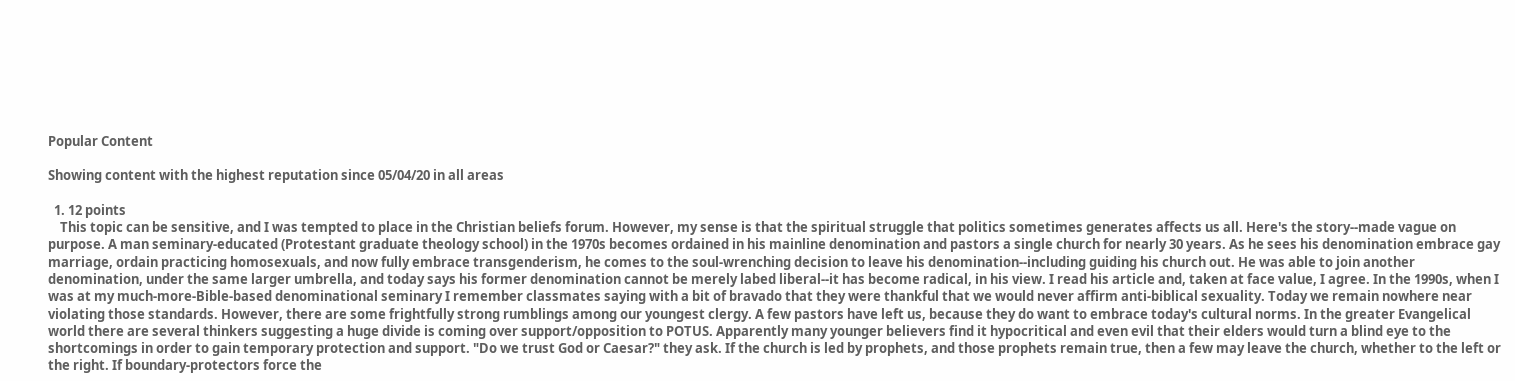Popular Content

Showing content with the highest reputation since 05/04/20 in all areas

  1. 12 points
    This topic can be sensitive, and I was tempted to place in the Christian beliefs forum. However, my sense is that the spiritual struggle that politics sometimes generates affects us all. Here's the story--made vague on purpose. A man seminary-educated (Protestant graduate theology school) in the 1970s becomes ordained in his mainline denomination and pastors a single church for nearly 30 years. As he sees his denomination embrace gay marriage, ordain practicing homosexuals, and now fully embrace transgenderism, he comes to the soul-wrenching decision to leave his denomination--including guiding his church out. He was able to join another denomination, under the same larger umbrella, and today says his former denomination cannot be merely labed liberal--it has become radical, in his view. I read his article and, taken at face value, I agree. In the 1990s, when I was at my much-more-Bible-based denominational seminary I remember classmates saying with a bit of bravado that they were thankful that we would never affirm anti-biblical sexuality. Today we remain nowhere near violating those standards. However, there are some frightfully strong rumblings among our youngest clergy. A few pastors have left us, because they do want to embrace today's cultural norms. In the greater Evangelical world there are several thinkers suggesting a huge divide is coming over support/opposition to POTUS. Apparently many younger believers find it hypocritical and even evil that their elders would turn a blind eye to the shortcomings in order to gain temporary protection and support. "Do we trust God or Caesar?" they ask. If the church is led by prophets, and those prophets remain true, then a few may leave the church, whether to the left or the right. If boundary-protectors force the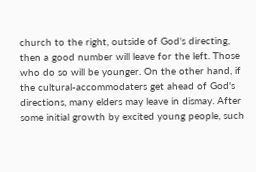church to the right, outside of God's directing, then a good number will leave for the left. Those who do so will be younger. On the other hand, if the cultural-accommodaters get ahead of God's directions, many elders may leave in dismay. After some initial growth by excited young people, such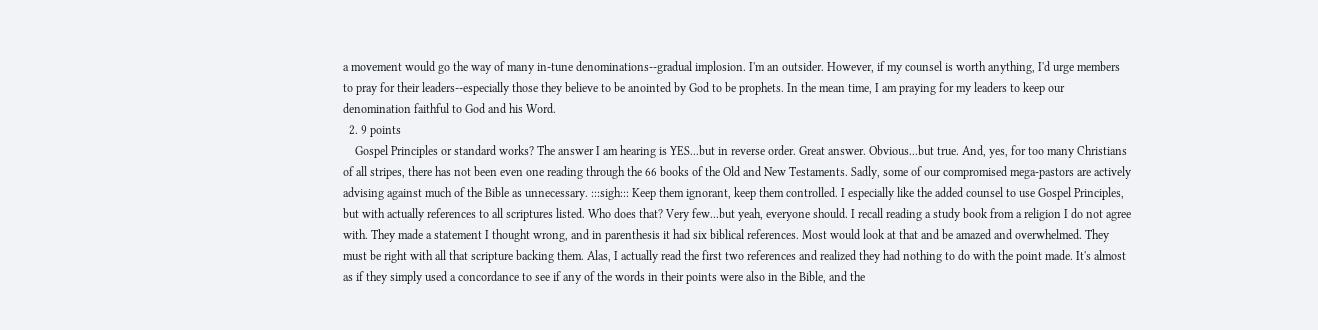a movement would go the way of many in-tune denominations--gradual implosion. I'm an outsider. However, if my counsel is worth anything, I'd urge members to pray for their leaders--especially those they believe to be anointed by God to be prophets. In the mean time, I am praying for my leaders to keep our denomination faithful to God and his Word.
  2. 9 points
    Gospel Principles or standard works? The answer I am hearing is YES...but in reverse order. Great answer. Obvious...but true. And, yes, for too many Christians of all stripes, there has not been even one reading through the 66 books of the Old and New Testaments. Sadly, some of our compromised mega-pastors are actively advising against much of the Bible as unnecessary. :::sigh::: Keep them ignorant, keep them controlled. I especially like the added counsel to use Gospel Principles, but with actually references to all scriptures listed. Who does that? Very few...but yeah, everyone should. I recall reading a study book from a religion I do not agree with. They made a statement I thought wrong, and in parenthesis it had six biblical references. Most would look at that and be amazed and overwhelmed. They must be right with all that scripture backing them. Alas, I actually read the first two references and realized they had nothing to do with the point made. It's almost as if they simply used a concordance to see if any of the words in their points were also in the Bible, and the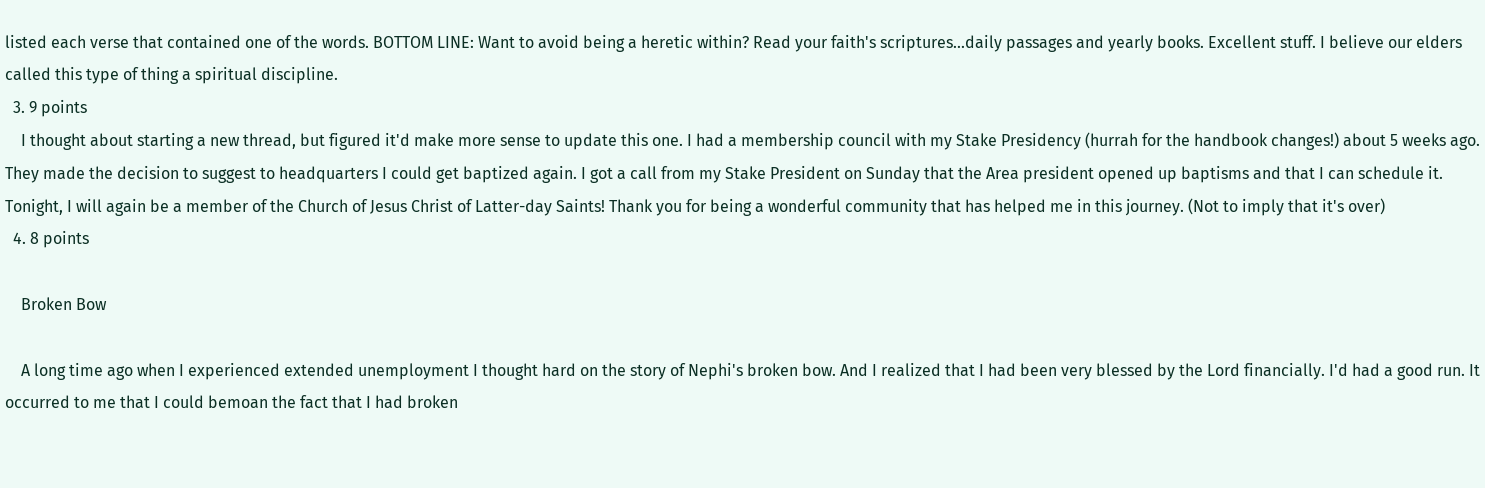listed each verse that contained one of the words. BOTTOM LINE: Want to avoid being a heretic within? Read your faith's scriptures...daily passages and yearly books. Excellent stuff. I believe our elders called this type of thing a spiritual discipline.
  3. 9 points
    I thought about starting a new thread, but figured it'd make more sense to update this one. I had a membership council with my Stake Presidency (hurrah for the handbook changes!) about 5 weeks ago. They made the decision to suggest to headquarters I could get baptized again. I got a call from my Stake President on Sunday that the Area president opened up baptisms and that I can schedule it. Tonight, I will again be a member of the Church of Jesus Christ of Latter-day Saints! Thank you for being a wonderful community that has helped me in this journey. (Not to imply that it's over)
  4. 8 points

    Broken Bow

    A long time ago when I experienced extended unemployment I thought hard on the story of Nephi's broken bow. And I realized that I had been very blessed by the Lord financially. I'd had a good run. It occurred to me that I could bemoan the fact that I had broken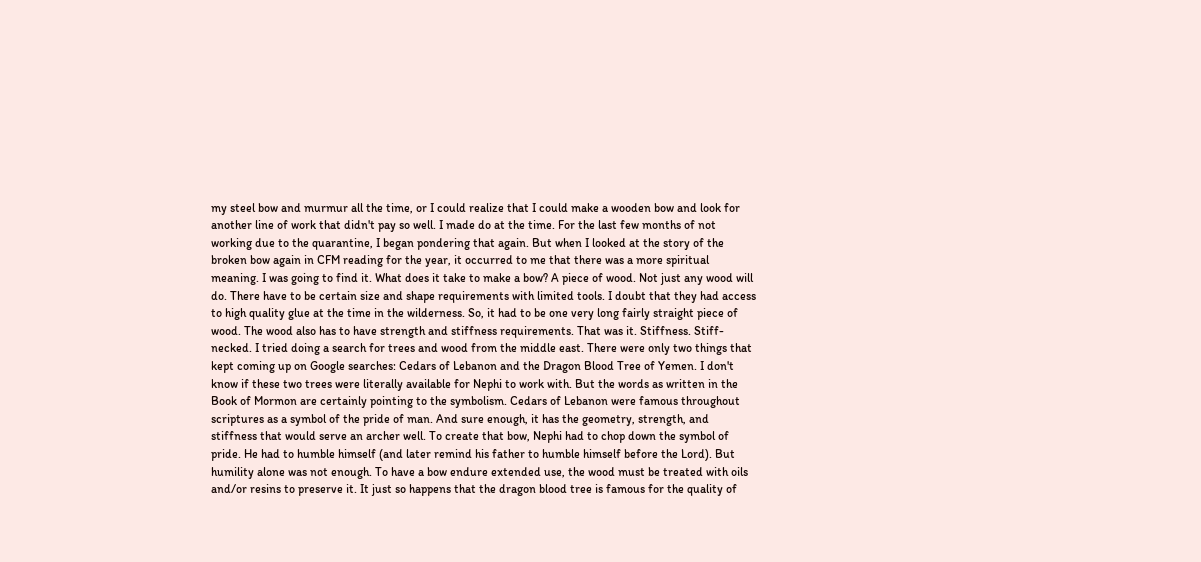my steel bow and murmur all the time, or I could realize that I could make a wooden bow and look for another line of work that didn't pay so well. I made do at the time. For the last few months of not working due to the quarantine, I began pondering that again. But when I looked at the story of the broken bow again in CFM reading for the year, it occurred to me that there was a more spiritual meaning. I was going to find it. What does it take to make a bow? A piece of wood. Not just any wood will do. There have to be certain size and shape requirements with limited tools. I doubt that they had access to high quality glue at the time in the wilderness. So, it had to be one very long fairly straight piece of wood. The wood also has to have strength and stiffness requirements. That was it. Stiffness. Stiff-necked. I tried doing a search for trees and wood from the middle east. There were only two things that kept coming up on Google searches: Cedars of Lebanon and the Dragon Blood Tree of Yemen. I don't know if these two trees were literally available for Nephi to work with. But the words as written in the Book of Mormon are certainly pointing to the symbolism. Cedars of Lebanon were famous throughout scriptures as a symbol of the pride of man. And sure enough, it has the geometry, strength, and stiffness that would serve an archer well. To create that bow, Nephi had to chop down the symbol of pride. He had to humble himself (and later remind his father to humble himself before the Lord). But humility alone was not enough. To have a bow endure extended use, the wood must be treated with oils and/or resins to preserve it. It just so happens that the dragon blood tree is famous for the quality of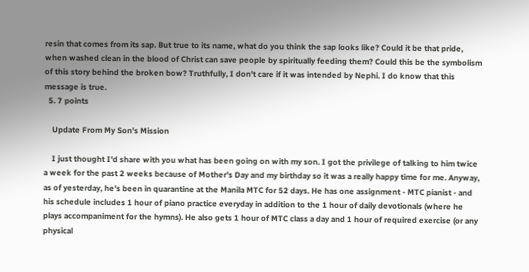resin that comes from its sap. But true to its name, what do you think the sap looks like? Could it be that pride, when washed clean in the blood of Christ can save people by spiritually feeding them? Could this be the symbolism of this story behind the broken bow? Truthfully, I don't care if it was intended by Nephi. I do know that this message is true.
  5. 7 points

    Update From My Son's Mission

    I just thought I'd share with you what has been going on with my son. I got the privilege of talking to him twice a week for the past 2 weeks because of Mother's Day and my birthday so it was a really happy time for me. Anyway, as of yesterday, he's been in quarantine at the Manila MTC for 52 days. He has one assignment - MTC pianist - and his schedule includes 1 hour of piano practice everyday in addition to the 1 hour of daily devotionals (where he plays accompaniment for the hymns). He also gets 1 hour of MTC class a day and 1 hour of required exercise (or any physical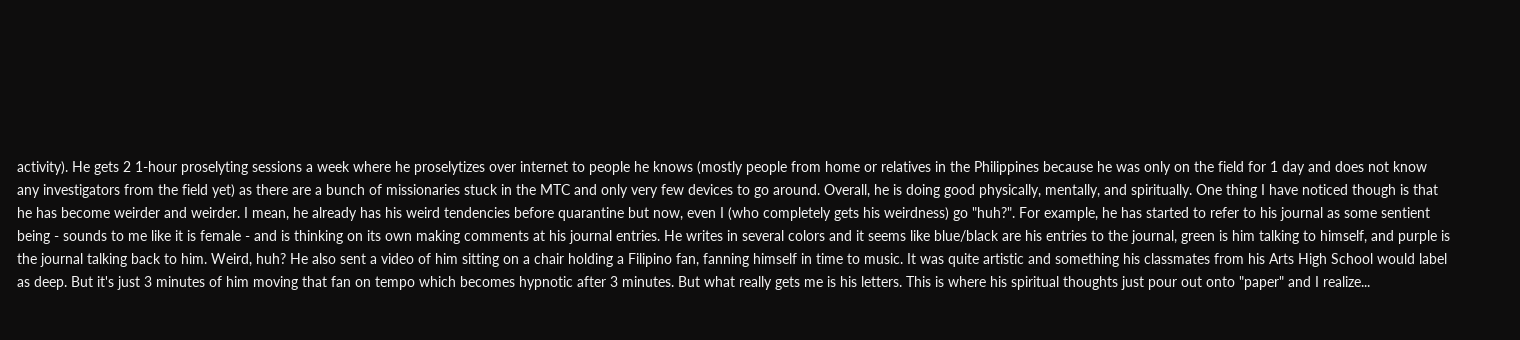activity). He gets 2 1-hour proselyting sessions a week where he proselytizes over internet to people he knows (mostly people from home or relatives in the Philippines because he was only on the field for 1 day and does not know any investigators from the field yet) as there are a bunch of missionaries stuck in the MTC and only very few devices to go around. Overall, he is doing good physically, mentally, and spiritually. One thing I have noticed though is that he has become weirder and weirder. I mean, he already has his weird tendencies before quarantine but now, even I (who completely gets his weirdness) go "huh?". For example, he has started to refer to his journal as some sentient being - sounds to me like it is female - and is thinking on its own making comments at his journal entries. He writes in several colors and it seems like blue/black are his entries to the journal, green is him talking to himself, and purple is the journal talking back to him. Weird, huh? He also sent a video of him sitting on a chair holding a Filipino fan, fanning himself in time to music. It was quite artistic and something his classmates from his Arts High School would label as deep. But it's just 3 minutes of him moving that fan on tempo which becomes hypnotic after 3 minutes. But what really gets me is his letters. This is where his spiritual thoughts just pour out onto "paper" and I realize...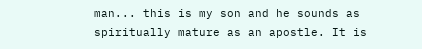man... this is my son and he sounds as spiritually mature as an apostle. It is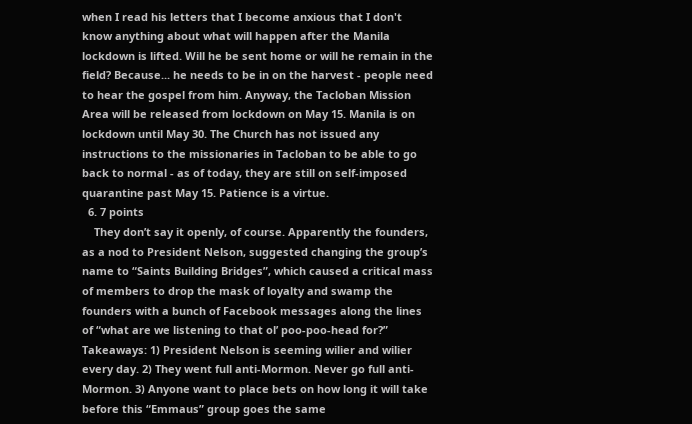when I read his letters that I become anxious that I don't know anything about what will happen after the Manila lockdown is lifted. Will he be sent home or will he remain in the field? Because... he needs to be in on the harvest - people need to hear the gospel from him. Anyway, the Tacloban Mission Area will be released from lockdown on May 15. Manila is on lockdown until May 30. The Church has not issued any instructions to the missionaries in Tacloban to be able to go back to normal - as of today, they are still on self-imposed quarantine past May 15. Patience is a virtue.
  6. 7 points
    They don’t say it openly, of course. Apparently the founders, as a nod to President Nelson, suggested changing the group’s name to “Saints Building Bridges”, which caused a critical mass of members to drop the mask of loyalty and swamp the founders with a bunch of Facebook messages along the lines of “what are we listening to that ol’ poo-poo-head for?” Takeaways: 1) President Nelson is seeming wilier and wilier every day. 2) They went full anti-Mormon. Never go full anti-Mormon. 3) Anyone want to place bets on how long it will take before this “Emmaus” group goes the same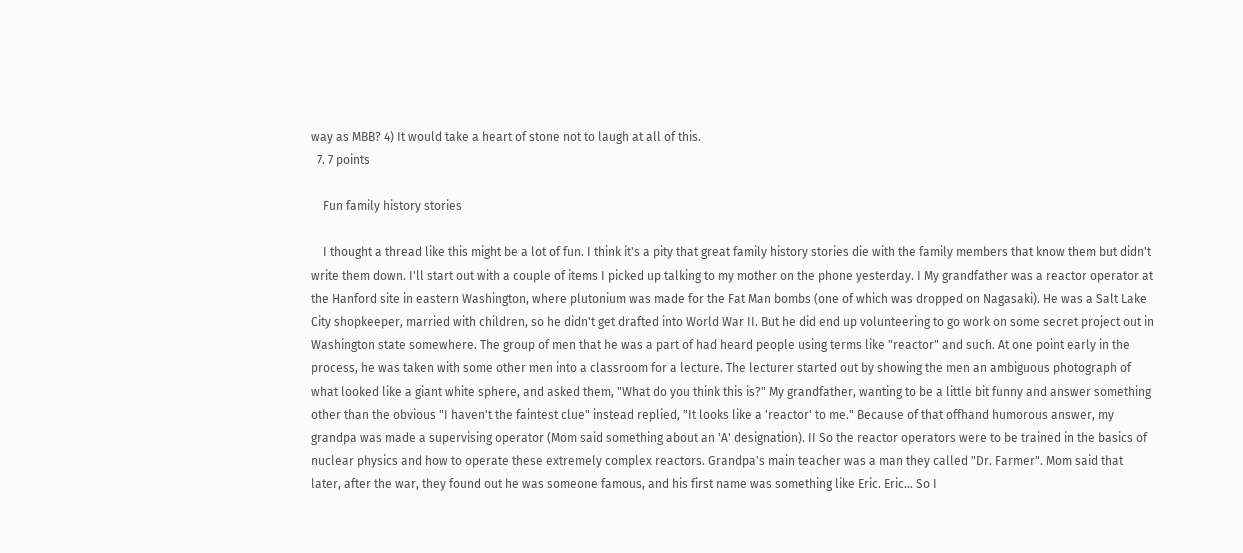way as MBB? 4) It would take a heart of stone not to laugh at all of this.
  7. 7 points

    Fun family history stories

    I thought a thread like this might be a lot of fun. I think it's a pity that great family history stories die with the family members that know them but didn't write them down. I'll start out with a couple of items I picked up talking to my mother on the phone yesterday. I My grandfather was a reactor operator at the Hanford site in eastern Washington, where plutonium was made for the Fat Man bombs (one of which was dropped on Nagasaki). He was a Salt Lake City shopkeeper, married with children, so he didn't get drafted into World War II. But he did end up volunteering to go work on some secret project out in Washington state somewhere. The group of men that he was a part of had heard people using terms like "reactor" and such. At one point early in the process, he was taken with some other men into a classroom for a lecture. The lecturer started out by showing the men an ambiguous photograph of what looked like a giant white sphere, and asked them, "What do you think this is?" My grandfather, wanting to be a little bit funny and answer something other than the obvious "I haven't the faintest clue" instead replied, "It looks like a 'reactor' to me." Because of that offhand humorous answer, my grandpa was made a supervising operator (Mom said something about an 'A' designation). II So the reactor operators were to be trained in the basics of nuclear physics and how to operate these extremely complex reactors. Grandpa's main teacher was a man they called "Dr. Farmer". Mom said that later, after the war, they found out he was someone famous, and his first name was something like Eric. Eric... So I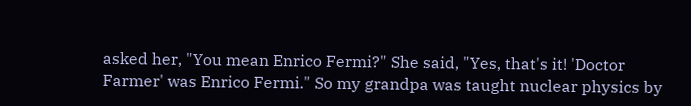asked her, "You mean Enrico Fermi?" She said, "Yes, that's it! 'Doctor Farmer' was Enrico Fermi." So my grandpa was taught nuclear physics by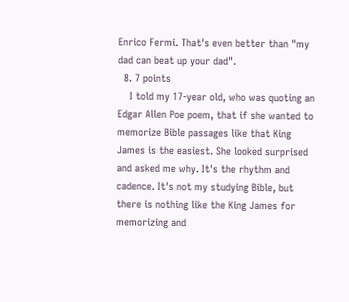Enrico Fermi. That's even better than "my dad can beat up your dad".
  8. 7 points
    I told my 17-year old, who was quoting an Edgar Allen Poe poem, that if she wanted to memorize Bible passages like that King James is the easiest. She looked surprised and asked me why. It's the rhythm and cadence. It's not my studying Bible, but there is nothing like the King James for memorizing and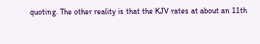quoting. The other reality is that the KJV rates at about an 11th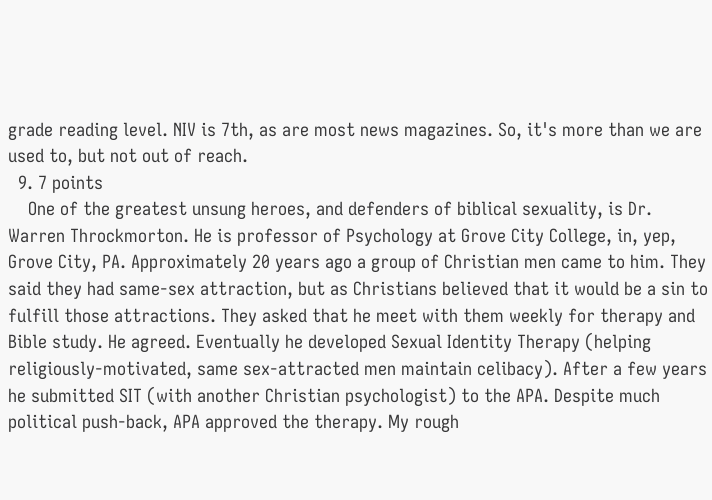grade reading level. NIV is 7th, as are most news magazines. So, it's more than we are used to, but not out of reach.
  9. 7 points
    One of the greatest unsung heroes, and defenders of biblical sexuality, is Dr. Warren Throckmorton. He is professor of Psychology at Grove City College, in, yep, Grove City, PA. Approximately 20 years ago a group of Christian men came to him. They said they had same-sex attraction, but as Christians believed that it would be a sin to fulfill those attractions. They asked that he meet with them weekly for therapy and Bible study. He agreed. Eventually he developed Sexual Identity Therapy (helping religiously-motivated, same sex-attracted men maintain celibacy). After a few years he submitted SIT (with another Christian psychologist) to the APA. Despite much political push-back, APA approved the therapy. My rough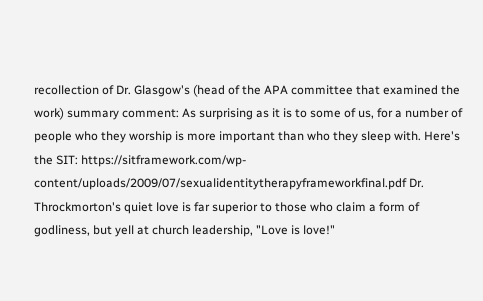recollection of Dr. Glasgow's (head of the APA committee that examined the work) summary comment: As surprising as it is to some of us, for a number of people who they worship is more important than who they sleep with. Here's the SIT: https://sitframework.com/wp-content/uploads/2009/07/sexualidentitytherapyframeworkfinal.pdf Dr. Throckmorton's quiet love is far superior to those who claim a form of godliness, but yell at church leadership, "Love is love!"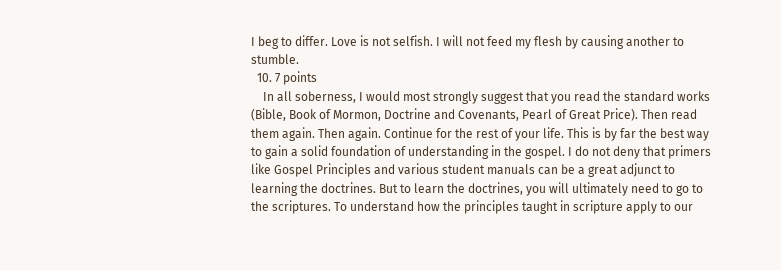I beg to differ. Love is not selfish. I will not feed my flesh by causing another to stumble.
  10. 7 points
    In all soberness, I would most strongly suggest that you read the standard works (Bible, Book of Mormon, Doctrine and Covenants, Pearl of Great Price). Then read them again. Then again. Continue for the rest of your life. This is by far the best way to gain a solid foundation of understanding in the gospel. I do not deny that primers like Gospel Principles and various student manuals can be a great adjunct to learning the doctrines. But to learn the doctrines, you will ultimately need to go to the scriptures. To understand how the principles taught in scripture apply to our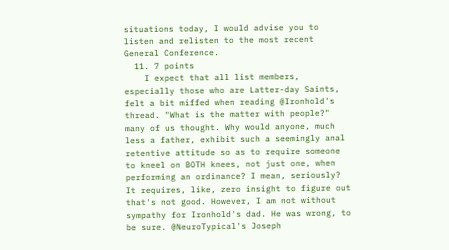situations today, I would advise you to listen and relisten to the most recent General Conference.
  11. 7 points
    I expect that all list members, especially those who are Latter-day Saints, felt a bit miffed when reading @Ironhold's thread. "What is the matter with people?" many of us thought. Why would anyone, much less a father, exhibit such a seemingly anal retentive attitude so as to require someone to kneel on BOTH knees, not just one, when performing an ordinance? I mean, seriously? It requires, like, zero insight to figure out that's not good. However, I am not without sympathy for Ironhold's dad. He was wrong, to be sure. @NeuroTypical's Joseph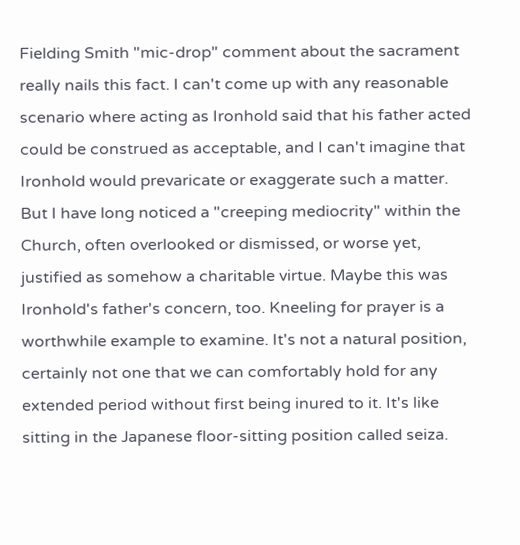Fielding Smith "mic-drop" comment about the sacrament really nails this fact. I can't come up with any reasonable scenario where acting as Ironhold said that his father acted could be construed as acceptable, and I can't imagine that Ironhold would prevaricate or exaggerate such a matter. But I have long noticed a "creeping mediocrity" within the Church, often overlooked or dismissed, or worse yet, justified as somehow a charitable virtue. Maybe this was Ironhold's father's concern, too. Kneeling for prayer is a worthwhile example to examine. It's not a natural position, certainly not one that we can comfortably hold for any extended period without first being inured to it. It's like sitting in the Japanese floor-sitting position called seiza.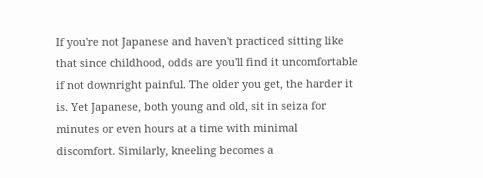If you're not Japanese and haven't practiced sitting like that since childhood, odds are you'll find it uncomfortable if not downright painful. The older you get, the harder it is. Yet Japanese, both young and old, sit in seiza for minutes or even hours at a time with minimal discomfort. Similarly, kneeling becomes a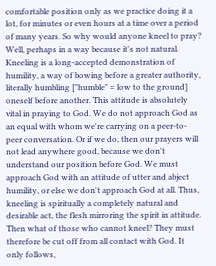comfortable position only as we practice doing it a lot, for minutes or even hours at a time over a period of many years. So why would anyone kneel to pray? Well, perhaps in a way because it's not natural. Kneeling is a long-accepted demonstration of humility, a way of bowing before a greater authority, literally humbling ["humble" = low to the ground] oneself before another. This attitude is absolutely vital in praying to God. We do not approach God as an equal with whom we're carrying on a peer-to-peer conversation. Or if we do, then our prayers will not lead anywhere good, because we don't understand our position before God. We must approach God with an attitude of utter and abject humility, or else we don't approach God at all. Thus, kneeling is spiritually a completely natural and desirable act, the flesh mirroring the spirit in attitude. Then what of those who cannot kneel? They must therefore be cut off from all contact with God. It only follows,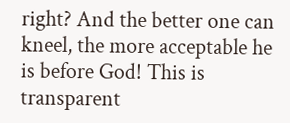right? And the better one can kneel, the more acceptable he is before God! This is transparent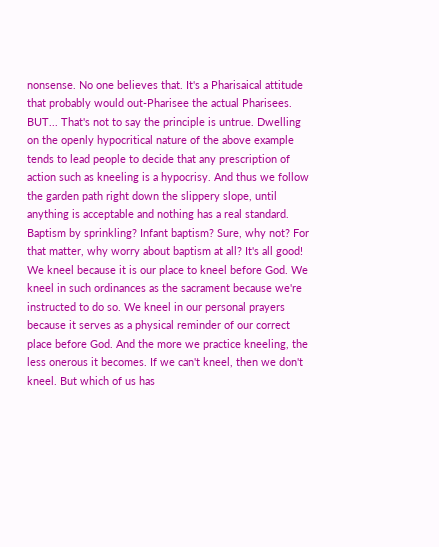nonsense. No one believes that. It's a Pharisaical attitude that probably would out-Pharisee the actual Pharisees. BUT... That's not to say the principle is untrue. Dwelling on the openly hypocritical nature of the above example tends to lead people to decide that any prescription of action such as kneeling is a hypocrisy. And thus we follow the garden path right down the slippery slope, until anything is acceptable and nothing has a real standard. Baptism by sprinkling? Infant baptism? Sure, why not? For that matter, why worry about baptism at all? It's all good! We kneel because it is our place to kneel before God. We kneel in such ordinances as the sacrament because we're instructed to do so. We kneel in our personal prayers because it serves as a physical reminder of our correct place before God. And the more we practice kneeling, the less onerous it becomes. If we can't kneel, then we don't kneel. But which of us has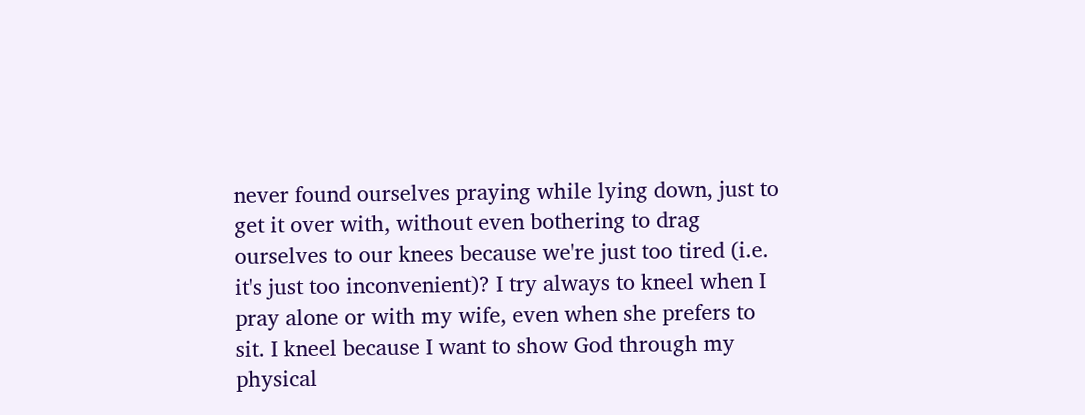never found ourselves praying while lying down, just to get it over with, without even bothering to drag ourselves to our knees because we're just too tired (i.e. it's just too inconvenient)? I try always to kneel when I pray alone or with my wife, even when she prefers to sit. I kneel because I want to show God through my physical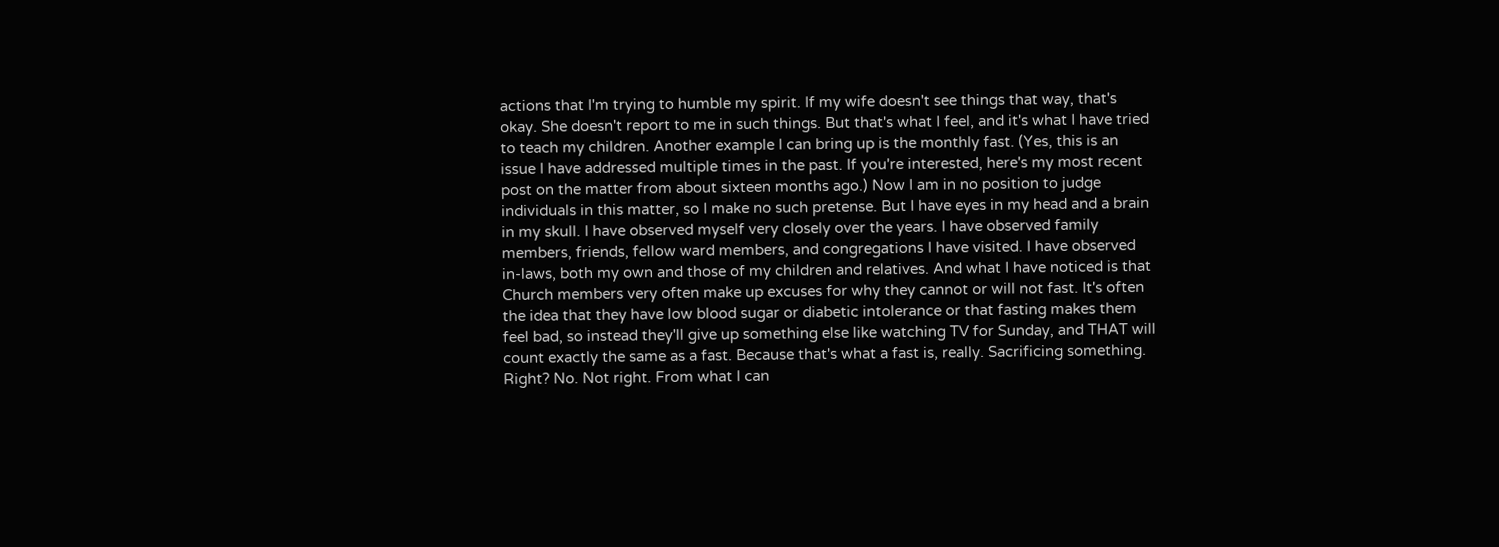actions that I'm trying to humble my spirit. If my wife doesn't see things that way, that's okay. She doesn't report to me in such things. But that's what I feel, and it's what I have tried to teach my children. Another example I can bring up is the monthly fast. (Yes, this is an issue I have addressed multiple times in the past. If you're interested, here's my most recent post on the matter from about sixteen months ago.) Now I am in no position to judge individuals in this matter, so I make no such pretense. But I have eyes in my head and a brain in my skull. I have observed myself very closely over the years. I have observed family members, friends, fellow ward members, and congregations I have visited. I have observed in-laws, both my own and those of my children and relatives. And what I have noticed is that Church members very often make up excuses for why they cannot or will not fast. It's often the idea that they have low blood sugar or diabetic intolerance or that fasting makes them feel bad, so instead they'll give up something else like watching TV for Sunday, and THAT will count exactly the same as a fast. Because that's what a fast is, really. Sacrificing something. Right? No. Not right. From what I can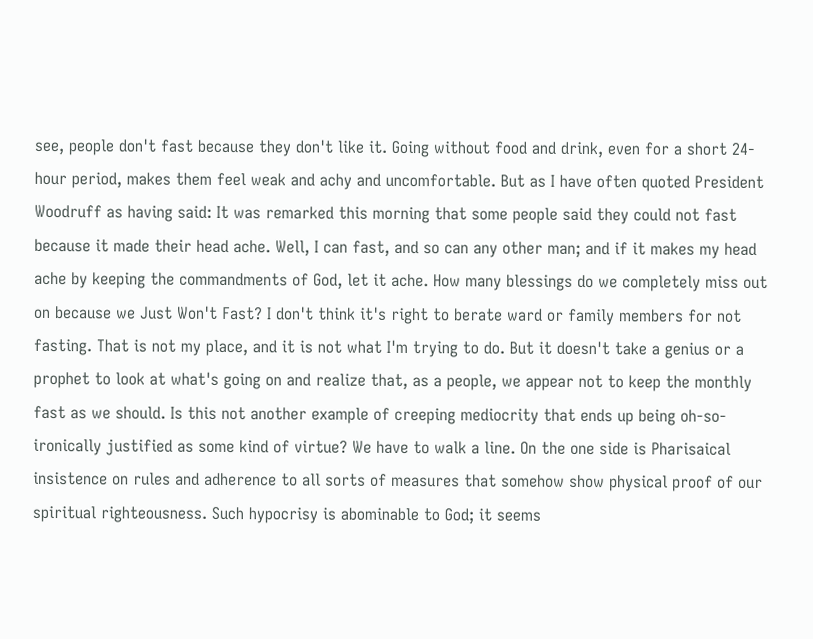see, people don't fast because they don't like it. Going without food and drink, even for a short 24-hour period, makes them feel weak and achy and uncomfortable. But as I have often quoted President Woodruff as having said: It was remarked this morning that some people said they could not fast because it made their head ache. Well, I can fast, and so can any other man; and if it makes my head ache by keeping the commandments of God, let it ache. How many blessings do we completely miss out on because we Just Won't Fast? I don't think it's right to berate ward or family members for not fasting. That is not my place, and it is not what I'm trying to do. But it doesn't take a genius or a prophet to look at what's going on and realize that, as a people, we appear not to keep the monthly fast as we should. Is this not another example of creeping mediocrity that ends up being oh-so-ironically justified as some kind of virtue? We have to walk a line. On the one side is Pharisaical insistence on rules and adherence to all sorts of measures that somehow show physical proof of our spiritual righteousness. Such hypocrisy is abominable to God; it seems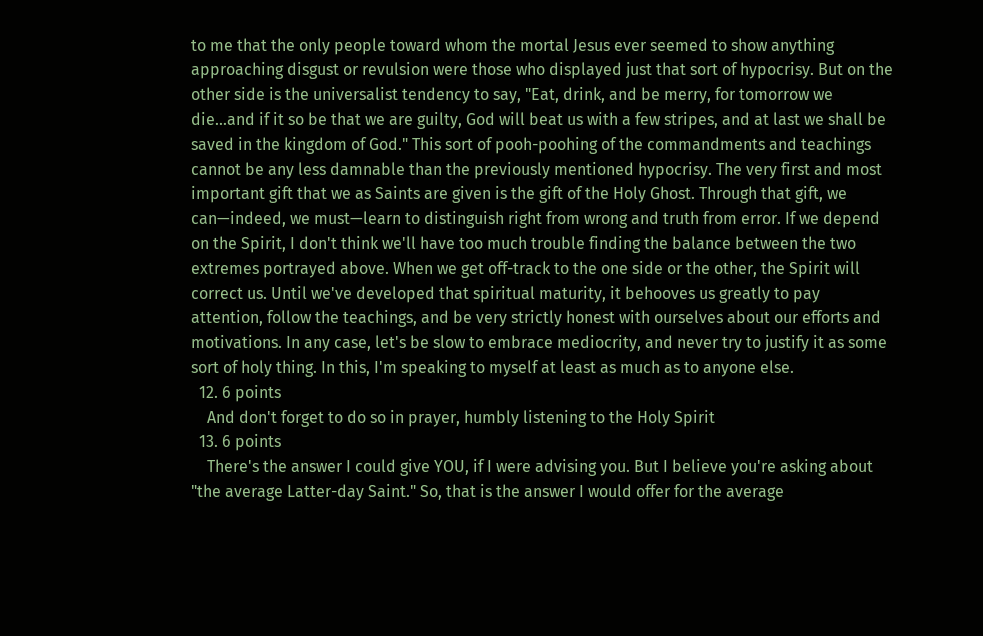to me that the only people toward whom the mortal Jesus ever seemed to show anything approaching disgust or revulsion were those who displayed just that sort of hypocrisy. But on the other side is the universalist tendency to say, "Eat, drink, and be merry, for tomorrow we die...and if it so be that we are guilty, God will beat us with a few stripes, and at last we shall be saved in the kingdom of God." This sort of pooh-poohing of the commandments and teachings cannot be any less damnable than the previously mentioned hypocrisy. The very first and most important gift that we as Saints are given is the gift of the Holy Ghost. Through that gift, we can—indeed, we must—learn to distinguish right from wrong and truth from error. If we depend on the Spirit, I don't think we'll have too much trouble finding the balance between the two extremes portrayed above. When we get off-track to the one side or the other, the Spirit will correct us. Until we've developed that spiritual maturity, it behooves us greatly to pay attention, follow the teachings, and be very strictly honest with ourselves about our efforts and motivations. In any case, let's be slow to embrace mediocrity, and never try to justify it as some sort of holy thing. In this, I'm speaking to myself at least as much as to anyone else.
  12. 6 points
    And don't forget to do so in prayer, humbly listening to the Holy Spirit
  13. 6 points
    There's the answer I could give YOU, if I were advising you. But I believe you're asking about "the average Latter-day Saint." So, that is the answer I would offer for the average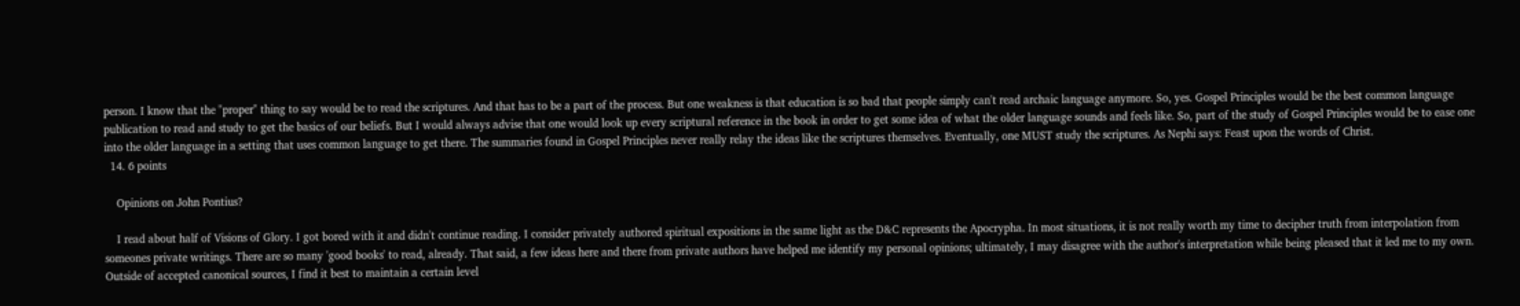person. I know that the "proper" thing to say would be to read the scriptures. And that has to be a part of the process. But one weakness is that education is so bad that people simply can't read archaic language anymore. So, yes. Gospel Principles would be the best common language publication to read and study to get the basics of our beliefs. But I would always advise that one would look up every scriptural reference in the book in order to get some idea of what the older language sounds and feels like. So, part of the study of Gospel Principles would be to ease one into the older language in a setting that uses common language to get there. The summaries found in Gospel Principles never really relay the ideas like the scriptures themselves. Eventually, one MUST study the scriptures. As Nephi says: Feast upon the words of Christ.
  14. 6 points

    Opinions on John Pontius?

    I read about half of Visions of Glory. I got bored with it and didn't continue reading. I consider privately authored spiritual expositions in the same light as the D&C represents the Apocrypha. In most situations, it is not really worth my time to decipher truth from interpolation from someones private writings. There are so many 'good books' to read, already. That said, a few ideas here and there from private authors have helped me identify my personal opinions; ultimately, I may disagree with the author's interpretation while being pleased that it led me to my own. Outside of accepted canonical sources, I find it best to maintain a certain level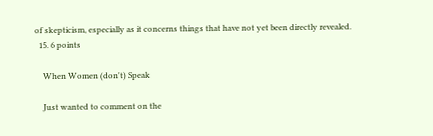of skepticism, especially as it concerns things that have not yet been directly revealed.
  15. 6 points

    When Women (don't) Speak

    Just wanted to comment on the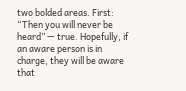two bolded areas. First: “Then you will never be heard” — true. Hopefully, if an aware person is in charge, they will be aware that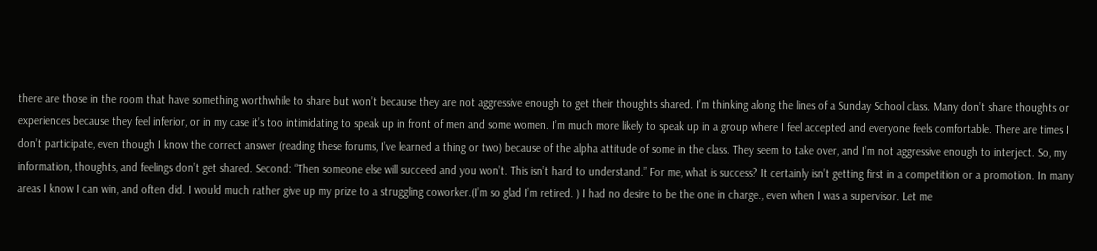there are those in the room that have something worthwhile to share but won’t because they are not aggressive enough to get their thoughts shared. I’m thinking along the lines of a Sunday School class. Many don’t share thoughts or experiences because they feel inferior, or in my case it’s too intimidating to speak up in front of men and some women. I’m much more likely to speak up in a group where I feel accepted and everyone feels comfortable. There are times I don’t participate, even though I know the correct answer (reading these forums, I’ve learned a thing or two) because of the alpha attitude of some in the class. They seem to take over, and I’m not aggressive enough to interject. So, my information, thoughts, and feelings don’t get shared. Second: “Then someone else will succeed and you won’t. This isn’t hard to understand.” For me, what is success? It certainly isn’t getting first in a competition or a promotion. In many areas I know I can win, and often did. I would much rather give up my prize to a struggling coworker.(I’m so glad I’m retired. ) I had no desire to be the one in charge., even when I was a supervisor. Let me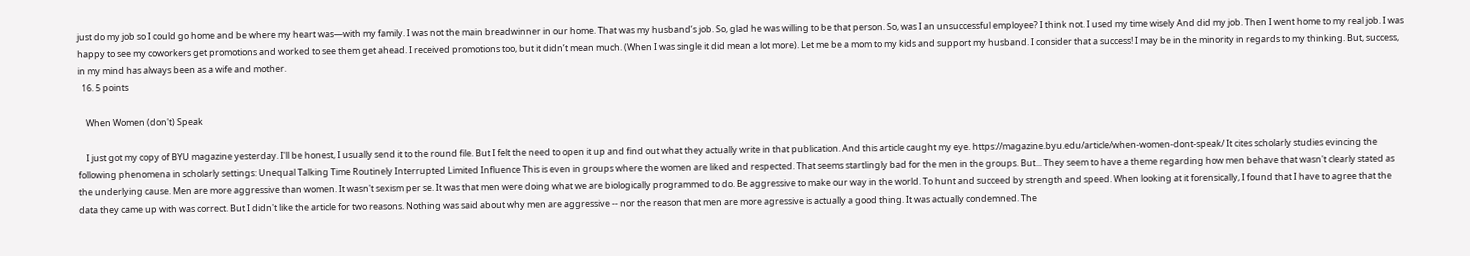just do my job so I could go home and be where my heart was—with my family. I was not the main breadwinner in our home. That was my husband’s job. So, glad he was willing to be that person. So, was I an unsuccessful employee? I think not. I used my time wisely And did my job. Then I went home to my real job. I was happy to see my coworkers get promotions and worked to see them get ahead. I received promotions too, but it didn’t mean much. (When I was single it did mean a lot more). Let me be a mom to my kids and support my husband. I consider that a success! I may be in the minority in regards to my thinking. But, success, in my mind has always been as a wife and mother.
  16. 5 points

    When Women (don't) Speak

    I just got my copy of BYU magazine yesterday. I'll be honest, I usually send it to the round file. But I felt the need to open it up and find out what they actually write in that publication. And this article caught my eye. https://magazine.byu.edu/article/when-women-dont-speak/ It cites scholarly studies evincing the following phenomena in scholarly settings: Unequal Talking Time Routinely Interrupted Limited Influence This is even in groups where the women are liked and respected. That seems startlingly bad for the men in the groups. But... They seem to have a theme regarding how men behave that wasn't clearly stated as the underlying cause. Men are more aggressive than women. It wasn't sexism per se. It was that men were doing what we are biologically programmed to do. Be aggressive to make our way in the world. To hunt and succeed by strength and speed. When looking at it forensically, I found that I have to agree that the data they came up with was correct. But I didn't like the article for two reasons. Nothing was said about why men are aggressive -- nor the reason that men are more agressive is actually a good thing. It was actually condemned. The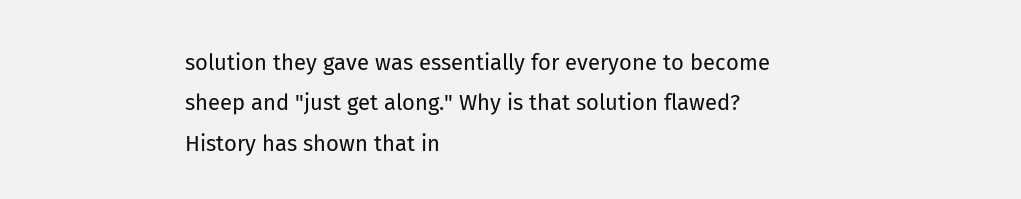solution they gave was essentially for everyone to become sheep and "just get along." Why is that solution flawed? History has shown that in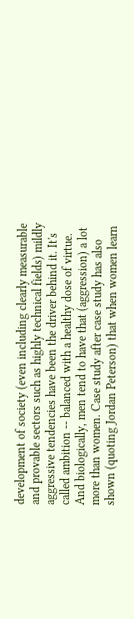development of society (even including clearly measurable and provable sectors such as highly technical fields) mildly aggressive tendencies have been the driver behind it. It's called ambition -- balanced with a healthy dose of virtue. And biologically, men tend to have that (aggression) a lot more than women. Case study after case study has also shown (quoting Jordan Peterson) that when women learn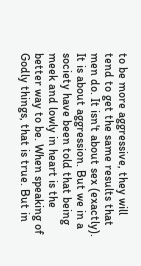to be more aggressive, they will tend to get the same results that men do. It isn't about sex (exactly). It is about aggression. But we in a society have been told that being meek and lowly in heart is the better way to be. When speaking of Godly things, that is true. But in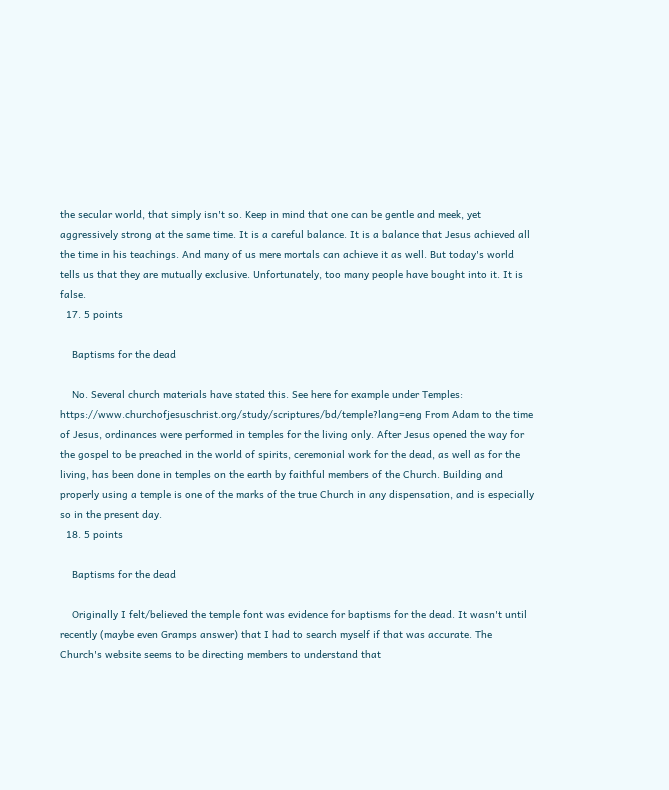the secular world, that simply isn't so. Keep in mind that one can be gentle and meek, yet aggressively strong at the same time. It is a careful balance. It is a balance that Jesus achieved all the time in his teachings. And many of us mere mortals can achieve it as well. But today's world tells us that they are mutually exclusive. Unfortunately, too many people have bought into it. It is false.
  17. 5 points

    Baptisms for the dead

    No. Several church materials have stated this. See here for example under Temples: https://www.churchofjesuschrist.org/study/scriptures/bd/temple?lang=eng From Adam to the time of Jesus, ordinances were performed in temples for the living only. After Jesus opened the way for the gospel to be preached in the world of spirits, ceremonial work for the dead, as well as for the living, has been done in temples on the earth by faithful members of the Church. Building and properly using a temple is one of the marks of the true Church in any dispensation, and is especially so in the present day.
  18. 5 points

    Baptisms for the dead

    Originally I felt/believed the temple font was evidence for baptisms for the dead. It wasn't until recently (maybe even Gramps answer) that I had to search myself if that was accurate. The Church's website seems to be directing members to understand that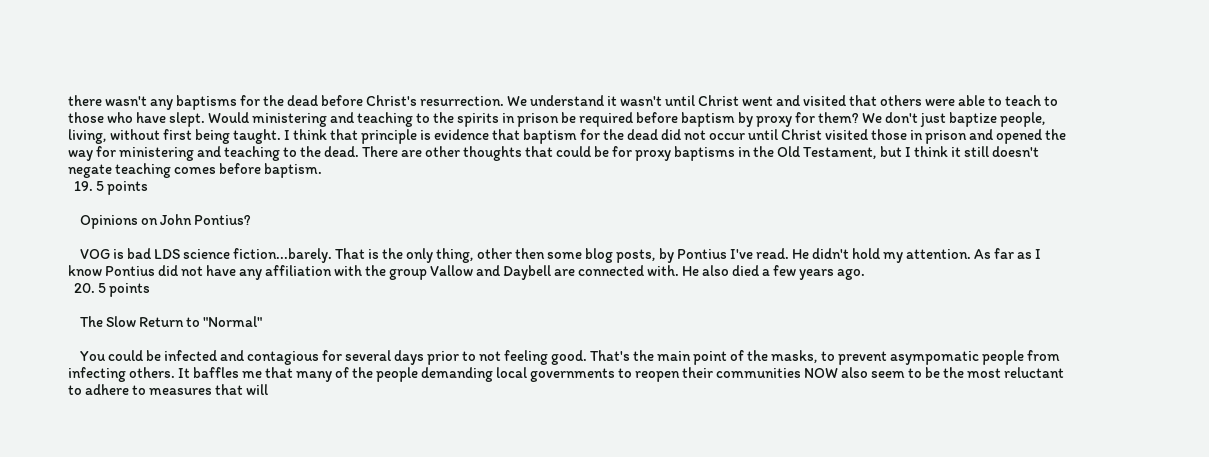there wasn't any baptisms for the dead before Christ's resurrection. We understand it wasn't until Christ went and visited that others were able to teach to those who have slept. Would ministering and teaching to the spirits in prison be required before baptism by proxy for them? We don't just baptize people, living, without first being taught. I think that principle is evidence that baptism for the dead did not occur until Christ visited those in prison and opened the way for ministering and teaching to the dead. There are other thoughts that could be for proxy baptisms in the Old Testament, but I think it still doesn't negate teaching comes before baptism.
  19. 5 points

    Opinions on John Pontius?

    VOG is bad LDS science fiction...barely. That is the only thing, other then some blog posts, by Pontius I've read. He didn't hold my attention. As far as I know Pontius did not have any affiliation with the group Vallow and Daybell are connected with. He also died a few years ago.
  20. 5 points

    The Slow Return to "Normal"

    You could be infected and contagious for several days prior to not feeling good. That's the main point of the masks, to prevent asympomatic people from infecting others. It baffles me that many of the people demanding local governments to reopen their communities NOW also seem to be the most reluctant to adhere to measures that will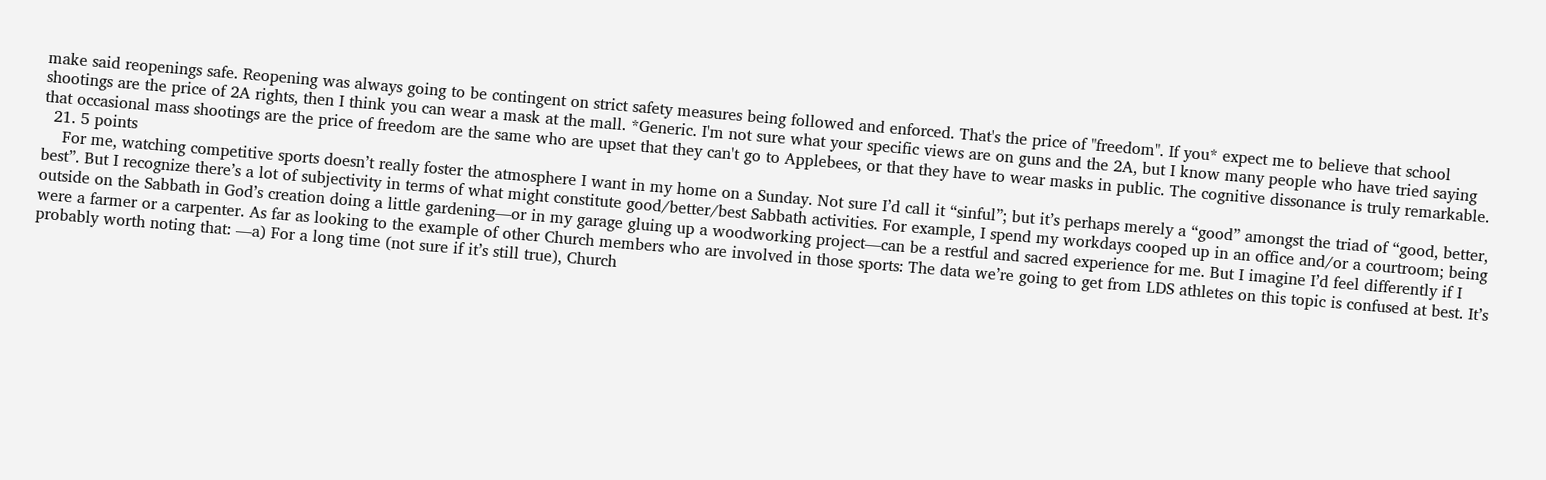make said reopenings safe. Reopening was always going to be contingent on strict safety measures being followed and enforced. That's the price of "freedom". If you* expect me to believe that school shootings are the price of 2A rights, then I think you can wear a mask at the mall. *Generic. I'm not sure what your specific views are on guns and the 2A, but I know many people who have tried saying that occasional mass shootings are the price of freedom are the same who are upset that they can't go to Applebees, or that they have to wear masks in public. The cognitive dissonance is truly remarkable.
  21. 5 points
    For me, watching competitive sports doesn’t really foster the atmosphere I want in my home on a Sunday. Not sure I’d call it “sinful”; but it’s perhaps merely a “good” amongst the triad of “good, better, best”. But I recognize there’s a lot of subjectivity in terms of what might constitute good/better/best Sabbath activities. For example, I spend my workdays cooped up in an office and/or a courtroom; being outside on the Sabbath in God’s creation doing a little gardening—or in my garage gluing up a woodworking project—can be a restful and sacred experience for me. But I imagine I’d feel differently if I were a farmer or a carpenter. As far as looking to the example of other Church members who are involved in those sports: The data we’re going to get from LDS athletes on this topic is confused at best. It’s probably worth noting that: —a) For a long time (not sure if it’s still true), Church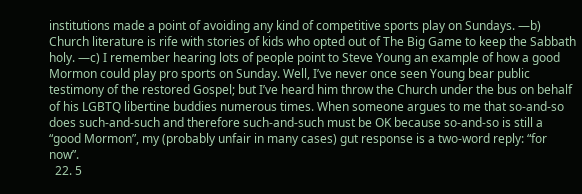institutions made a point of avoiding any kind of competitive sports play on Sundays. —b) Church literature is rife with stories of kids who opted out of The Big Game to keep the Sabbath holy. —c) I remember hearing lots of people point to Steve Young an example of how a good Mormon could play pro sports on Sunday. Well, I’ve never once seen Young bear public testimony of the restored Gospel; but I’ve heard him throw the Church under the bus on behalf of his LGBTQ libertine buddies numerous times. When someone argues to me that so-and-so does such-and-such and therefore such-and-such must be OK because so-and-so is still a “good Mormon”, my (probably unfair in many cases) gut response is a two-word reply: “for now”.
  22. 5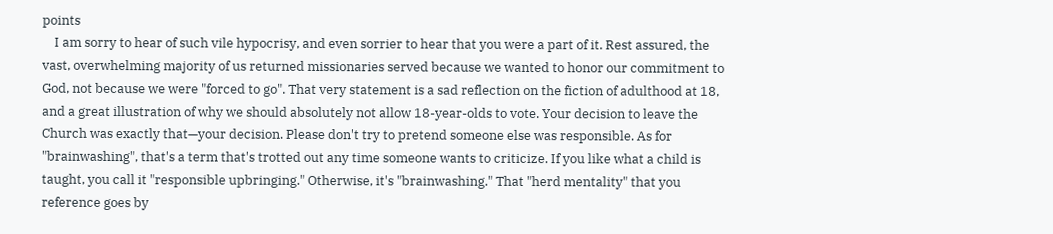points
    I am sorry to hear of such vile hypocrisy, and even sorrier to hear that you were a part of it. Rest assured, the vast, overwhelming majority of us returned missionaries served because we wanted to honor our commitment to God, not because we were "forced to go". That very statement is a sad reflection on the fiction of adulthood at 18, and a great illustration of why we should absolutely not allow 18-year-olds to vote. Your decision to leave the Church was exactly that—your decision. Please don't try to pretend someone else was responsible. As for "brainwashing", that's a term that's trotted out any time someone wants to criticize. If you like what a child is taught, you call it "responsible upbringing." Otherwise, it's "brainwashing." That "herd mentality" that you reference goes by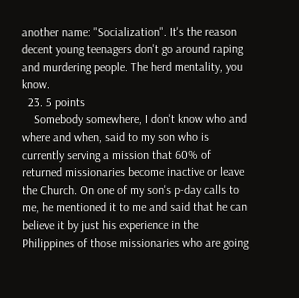another name: "Socialization". It's the reason decent young teenagers don't go around raping and murdering people. The herd mentality, you know.
  23. 5 points
    Somebody somewhere, I don't know who and where and when, said to my son who is currently serving a mission that 60% of returned missionaries become inactive or leave the Church. On one of my son's p-day calls to me, he mentioned it to me and said that he can believe it by just his experience in the Philippines of those missionaries who are going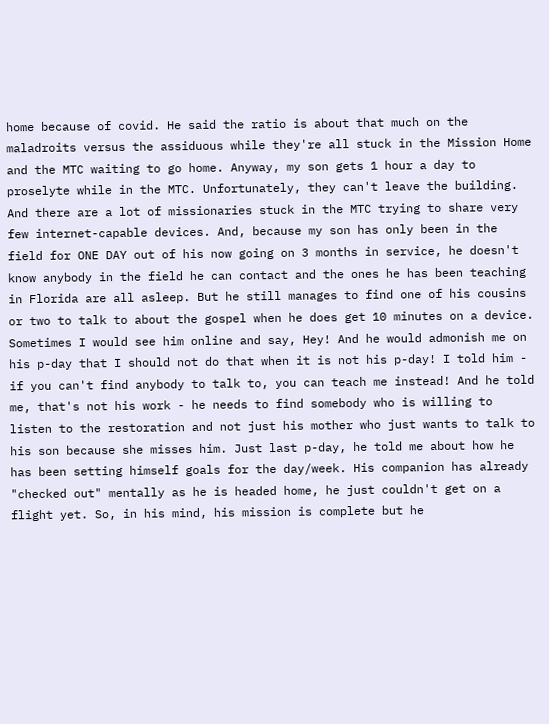home because of covid. He said the ratio is about that much on the maladroits versus the assiduous while they're all stuck in the Mission Home and the MTC waiting to go home. Anyway, my son gets 1 hour a day to proselyte while in the MTC. Unfortunately, they can't leave the building. And there are a lot of missionaries stuck in the MTC trying to share very few internet-capable devices. And, because my son has only been in the field for ONE DAY out of his now going on 3 months in service, he doesn't know anybody in the field he can contact and the ones he has been teaching in Florida are all asleep. But he still manages to find one of his cousins or two to talk to about the gospel when he does get 10 minutes on a device. Sometimes I would see him online and say, Hey! And he would admonish me on his p-day that I should not do that when it is not his p-day! I told him - if you can't find anybody to talk to, you can teach me instead! And he told me, that's not his work - he needs to find somebody who is willing to listen to the restoration and not just his mother who just wants to talk to his son because she misses him. Just last p-day, he told me about how he has been setting himself goals for the day/week. His companion has already "checked out" mentally as he is headed home, he just couldn't get on a flight yet. So, in his mind, his mission is complete but he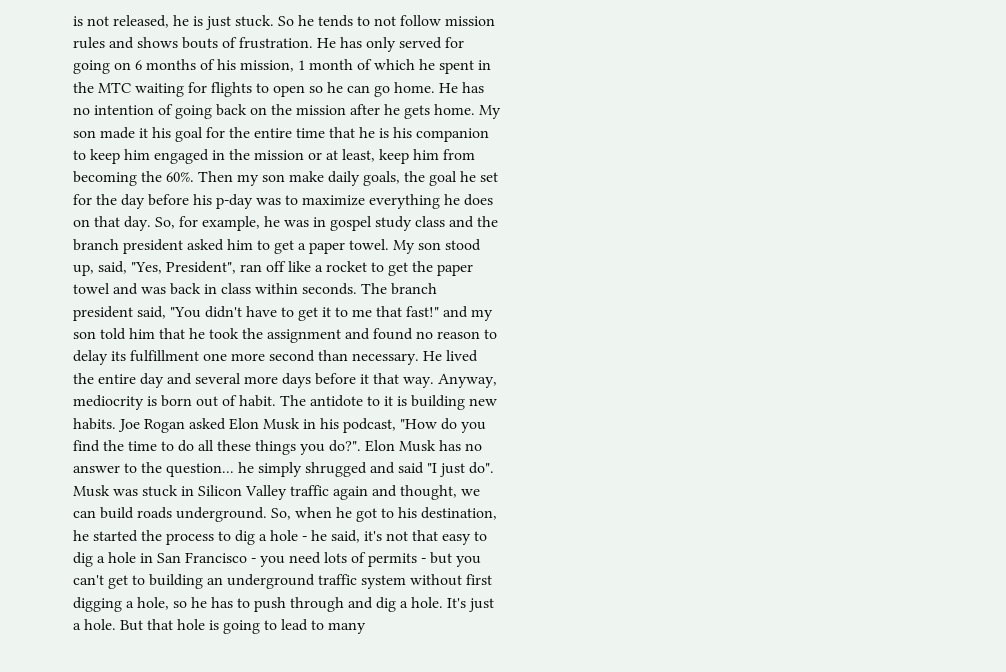is not released, he is just stuck. So he tends to not follow mission rules and shows bouts of frustration. He has only served for going on 6 months of his mission, 1 month of which he spent in the MTC waiting for flights to open so he can go home. He has no intention of going back on the mission after he gets home. My son made it his goal for the entire time that he is his companion to keep him engaged in the mission or at least, keep him from becoming the 60%. Then my son make daily goals, the goal he set for the day before his p-day was to maximize everything he does on that day. So, for example, he was in gospel study class and the branch president asked him to get a paper towel. My son stood up, said, "Yes, President", ran off like a rocket to get the paper towel and was back in class within seconds. The branch president said, "You didn't have to get it to me that fast!" and my son told him that he took the assignment and found no reason to delay its fulfillment one more second than necessary. He lived the entire day and several more days before it that way. Anyway, mediocrity is born out of habit. The antidote to it is building new habits. Joe Rogan asked Elon Musk in his podcast, "How do you find the time to do all these things you do?". Elon Musk has no answer to the question... he simply shrugged and said "I just do". Musk was stuck in Silicon Valley traffic again and thought, we can build roads underground. So, when he got to his destination, he started the process to dig a hole - he said, it's not that easy to dig a hole in San Francisco - you need lots of permits - but you can't get to building an underground traffic system without first digging a hole, so he has to push through and dig a hole. It's just a hole. But that hole is going to lead to many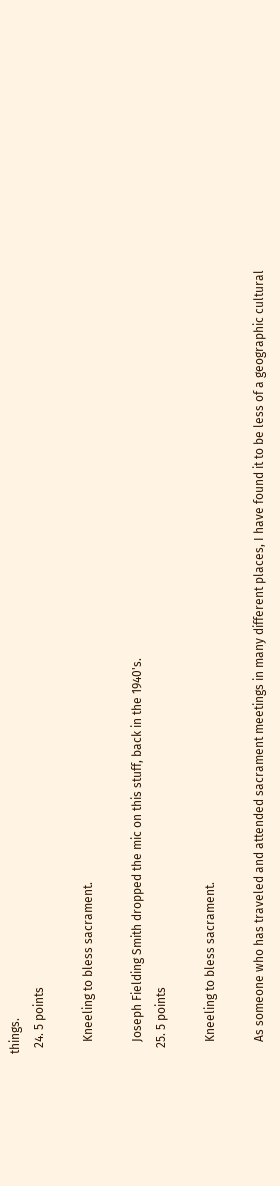things.
  24. 5 points

    Kneeling to bless sacrament.

    Joseph Fielding Smith dropped the mic on this stuff, back in the 1940's.
  25. 5 points

    Kneeling to bless sacrament.

    As someone who has traveled and attended sacrament meetings in many different places, I have found it to be less of a geographic cultural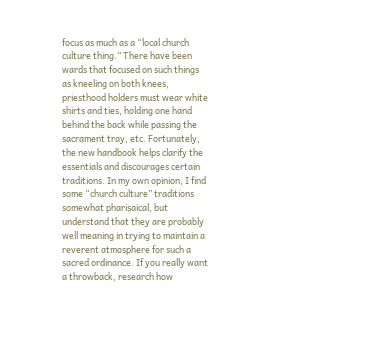focus as much as a “local church culture thing.” There have been wards that focused on such things as kneeling on both knees, priesthood holders must wear white shirts and ties, holding one hand behind the back while passing the sacrament tray, etc. Fortunately, the new handbook helps clarify the essentials and discourages certain traditions. In my own opinion, I find some “church culture” traditions somewhat pharisaical, but understand that they are probably well meaning in trying to maintain a reverent atmosphere for such a sacred ordinance. If you really want a throwback, research how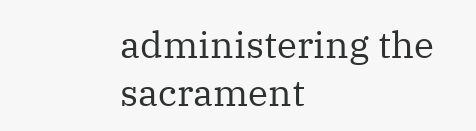administering the sacrament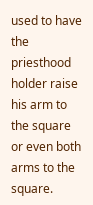used to have the priesthood holder raise his arm to the square or even both arms to the square.